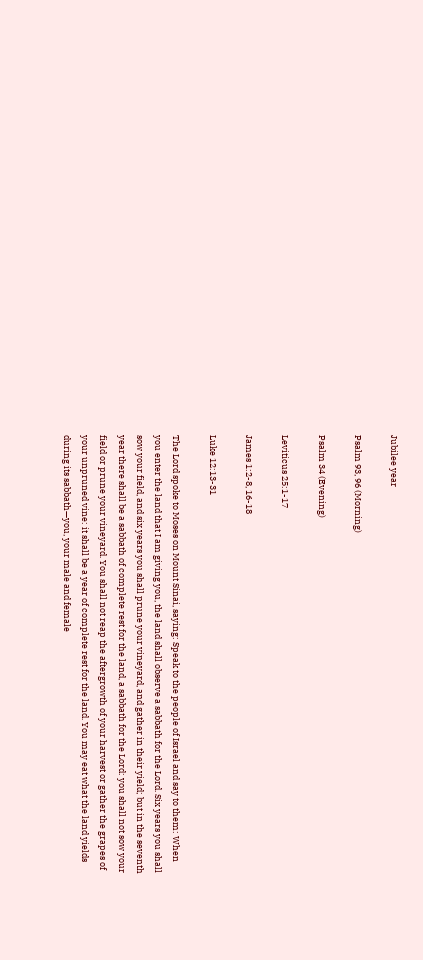Jubilee year

Psalm 93, 96 (Morning)

Psalm 34 (Evening)

Leviticus 25:1-17

James 1:2-8, 16-18

Luke 12:13-31

The Lord spoke to Moses on Mount Sinai, saying: Speak to the people of Israel and say to them: When you enter the land that I am giving you, the land shall observe a sabbath for the Lord. Six years you shall sow your field, and six years you shall prune your vineyard, and gather in their yield; but in the seventh year there shall be a sabbath of complete rest for the land, a sabbath for the Lord: you shall not sow your field or prune your vineyard. You shall not reap the aftergrowth of your harvest or gather the grapes of your unpruned vine: it shall be a year of complete rest for the land. You may eat what the land yields during its sabbath—you, your male and female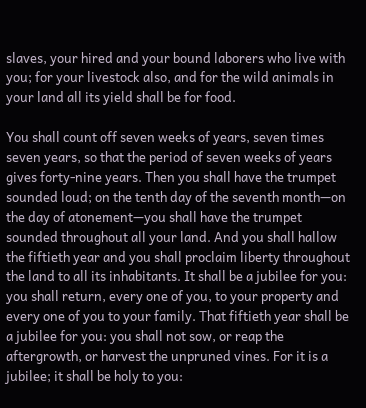slaves, your hired and your bound laborers who live with you; for your livestock also, and for the wild animals in your land all its yield shall be for food.

You shall count off seven weeks of years, seven times seven years, so that the period of seven weeks of years gives forty-nine years. Then you shall have the trumpet sounded loud; on the tenth day of the seventh month—on the day of atonement—you shall have the trumpet sounded throughout all your land. And you shall hallow the fiftieth year and you shall proclaim liberty throughout the land to all its inhabitants. It shall be a jubilee for you: you shall return, every one of you, to your property and every one of you to your family. That fiftieth year shall be a jubilee for you: you shall not sow, or reap the aftergrowth, or harvest the unpruned vines. For it is a jubilee; it shall be holy to you: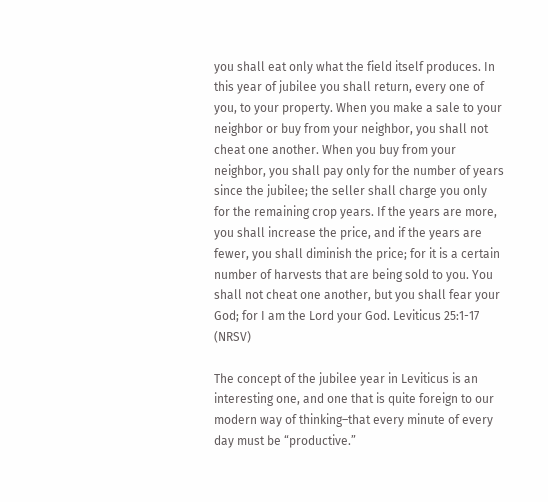you shall eat only what the field itself produces. In this year of jubilee you shall return, every one of you, to your property. When you make a sale to your neighbor or buy from your neighbor, you shall not cheat one another. When you buy from your neighbor, you shall pay only for the number of years since the jubilee; the seller shall charge you only for the remaining crop years. If the years are more, you shall increase the price, and if the years are fewer, you shall diminish the price; for it is a certain number of harvests that are being sold to you. You shall not cheat one another, but you shall fear your God; for I am the Lord your God. Leviticus 25:1-17 (NRSV)

The concept of the jubilee year in Leviticus is an interesting one, and one that is quite foreign to our modern way of thinking–that every minute of every day must be “productive.”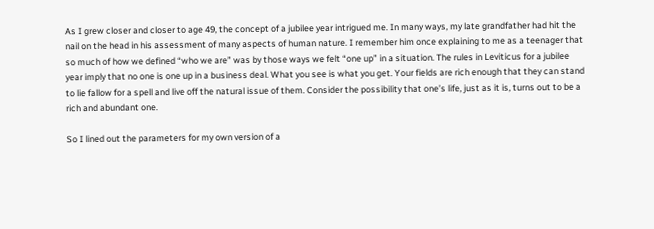As I grew closer and closer to age 49, the concept of a jubilee year intrigued me. In many ways, my late grandfather had hit the nail on the head in his assessment of many aspects of human nature. I remember him once explaining to me as a teenager that so much of how we defined “who we are” was by those ways we felt “one up” in a situation. The rules in Leviticus for a jubilee year imply that no one is one up in a business deal. What you see is what you get. Your fields are rich enough that they can stand to lie fallow for a spell and live off the natural issue of them. Consider the possibility that one’s life, just as it is, turns out to be a rich and abundant one.

So I lined out the parameters for my own version of a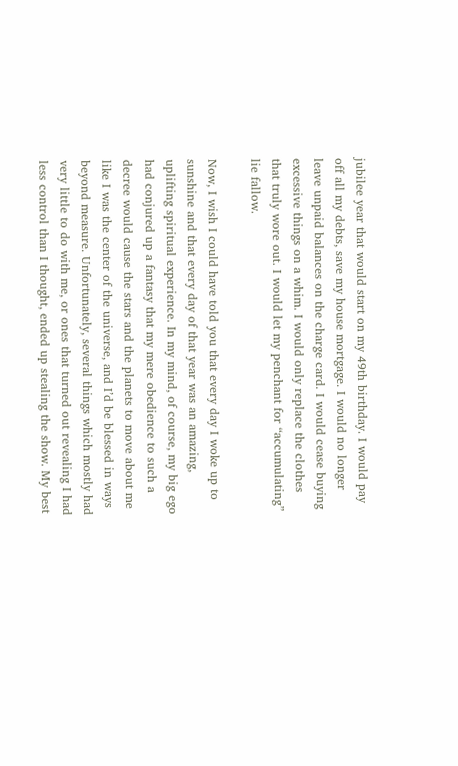jubilee year that would start on my 49th birthday. I would pay off all my debts, save my house mortgage. I would no longer leave unpaid balances on the charge card. I would cease buying excessive things on a whim. I would only replace the clothes that truly wore out. I would let my penchant for “accumulating” lie fallow.

Now, I wish I could have told you that every day I woke up to sunshine and that every day of that year was an amazing, uplifting spiritual experience. In my mind, of course, my big ego had conjured up a fantasy that my mere obedience to such a decree would cause the stars and the planets to move about me like I was the center of the universe, and I’d be blessed in ways beyond measure. Unfortunately, several things which mostly had very little to do with me, or ones that turned out revealing I had less control than I thought, ended up stealing the show. My best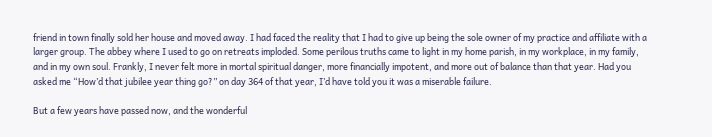friend in town finally sold her house and moved away. I had faced the reality that I had to give up being the sole owner of my practice and affiliate with a larger group. The abbey where I used to go on retreats imploded. Some perilous truths came to light in my home parish, in my workplace, in my family, and in my own soul. Frankly, I never felt more in mortal spiritual danger, more financially impotent, and more out of balance than that year. Had you asked me “How’d that jubilee year thing go?” on day 364 of that year, I’d have told you it was a miserable failure.

But a few years have passed now, and the wonderful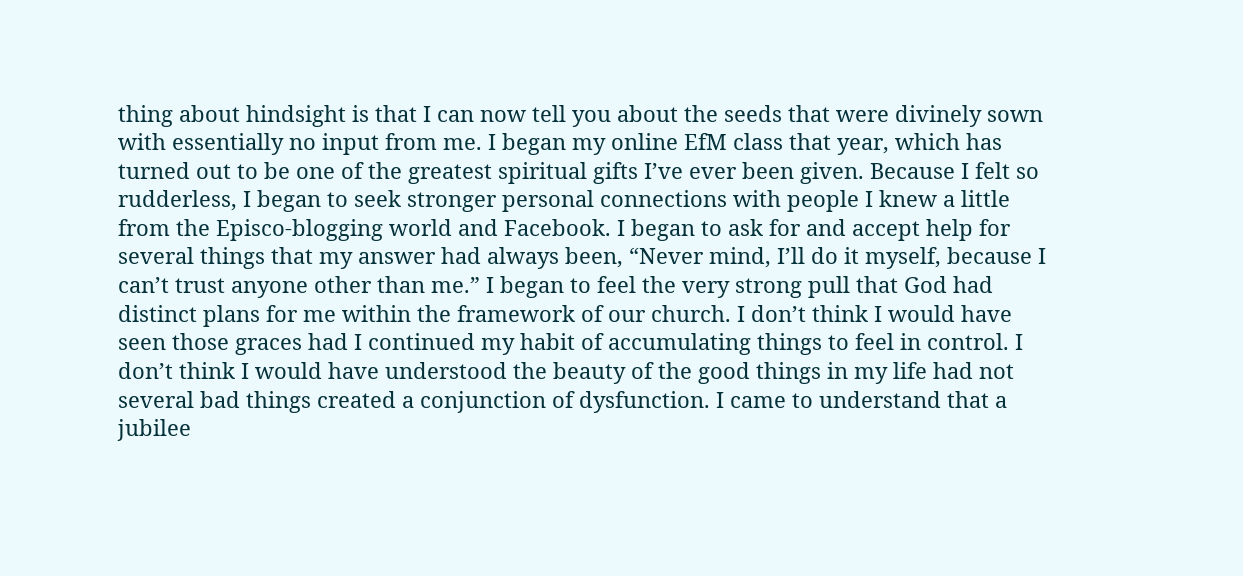thing about hindsight is that I can now tell you about the seeds that were divinely sown with essentially no input from me. I began my online EfM class that year, which has turned out to be one of the greatest spiritual gifts I’ve ever been given. Because I felt so rudderless, I began to seek stronger personal connections with people I knew a little from the Episco-blogging world and Facebook. I began to ask for and accept help for several things that my answer had always been, “Never mind, I’ll do it myself, because I can’t trust anyone other than me.” I began to feel the very strong pull that God had distinct plans for me within the framework of our church. I don’t think I would have seen those graces had I continued my habit of accumulating things to feel in control. I don’t think I would have understood the beauty of the good things in my life had not several bad things created a conjunction of dysfunction. I came to understand that a jubilee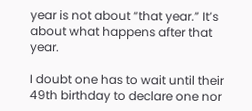year is not about “that year.” It’s about what happens after that year.

I doubt one has to wait until their 49th birthday to declare one nor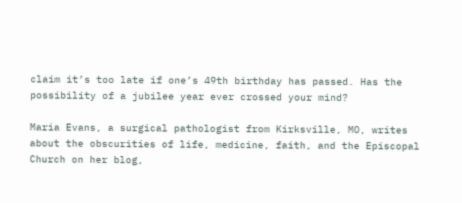claim it’s too late if one’s 49th birthday has passed. Has the possibility of a jubilee year ever crossed your mind?

Maria Evans, a surgical pathologist from Kirksville, MO, writes about the obscurities of life, medicine, faith, and the Episcopal Church on her blog,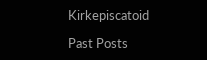Kirkepiscatoid

Past Posts